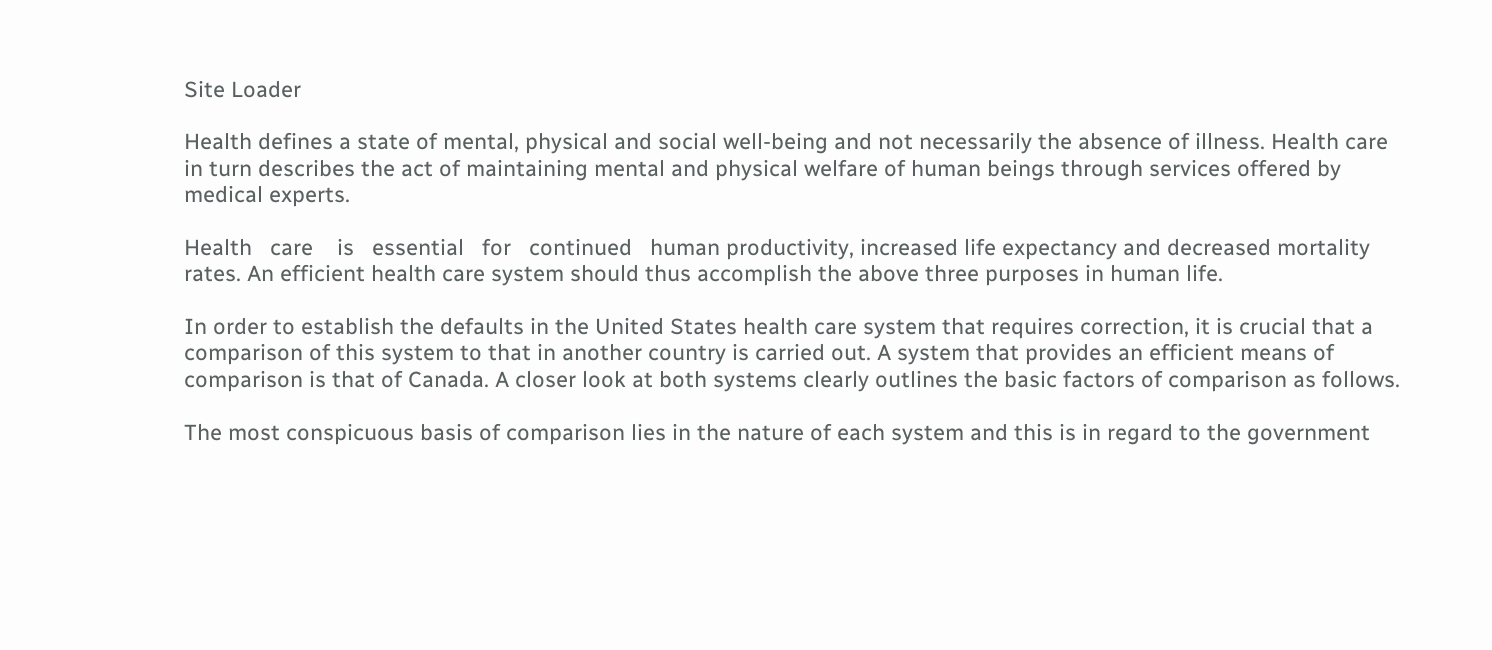Site Loader

Health defines a state of mental, physical and social well-being and not necessarily the absence of illness. Health care in turn describes the act of maintaining mental and physical welfare of human beings through services offered by medical experts.

Health   care    is   essential   for   continued   human productivity, increased life expectancy and decreased mortality rates. An efficient health care system should thus accomplish the above three purposes in human life.

In order to establish the defaults in the United States health care system that requires correction, it is crucial that a comparison of this system to that in another country is carried out. A system that provides an efficient means of comparison is that of Canada. A closer look at both systems clearly outlines the basic factors of comparison as follows.

The most conspicuous basis of comparison lies in the nature of each system and this is in regard to the government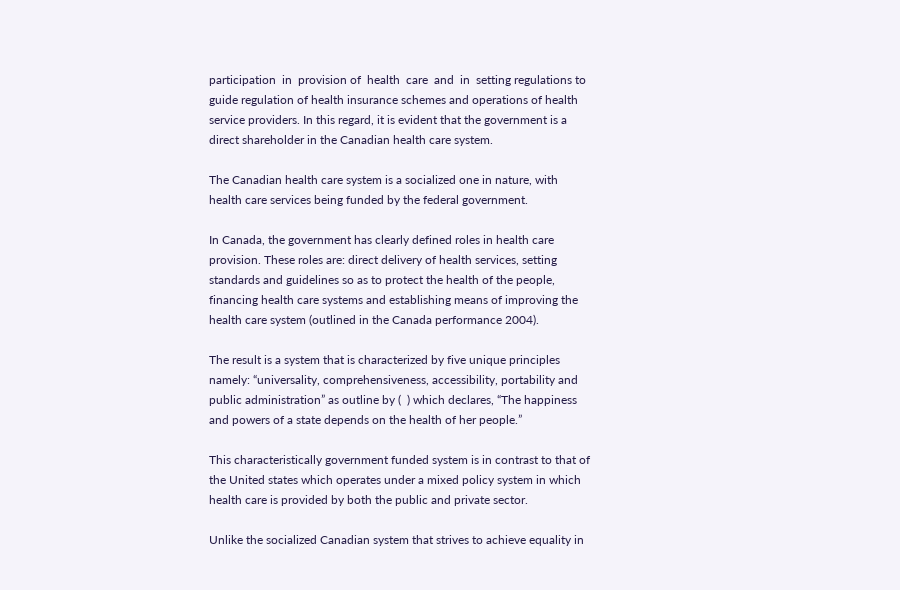participation  in  provision of  health  care  and  in  setting regulations to guide regulation of health insurance schemes and operations of health service providers. In this regard, it is evident that the government is a direct shareholder in the Canadian health care system.

The Canadian health care system is a socialized one in nature, with health care services being funded by the federal government.

In Canada, the government has clearly defined roles in health care provision. These roles are: direct delivery of health services, setting standards and guidelines so as to protect the health of the people, financing health care systems and establishing means of improving the health care system (outlined in the Canada performance 2004).

The result is a system that is characterized by five unique principles namely: “universality, comprehensiveness, accessibility, portability and public administration” as outline by (  ) which declares, “The happiness and powers of a state depends on the health of her people.”

This characteristically government funded system is in contrast to that of the United states which operates under a mixed policy system in which health care is provided by both the public and private sector.

Unlike the socialized Canadian system that strives to achieve equality in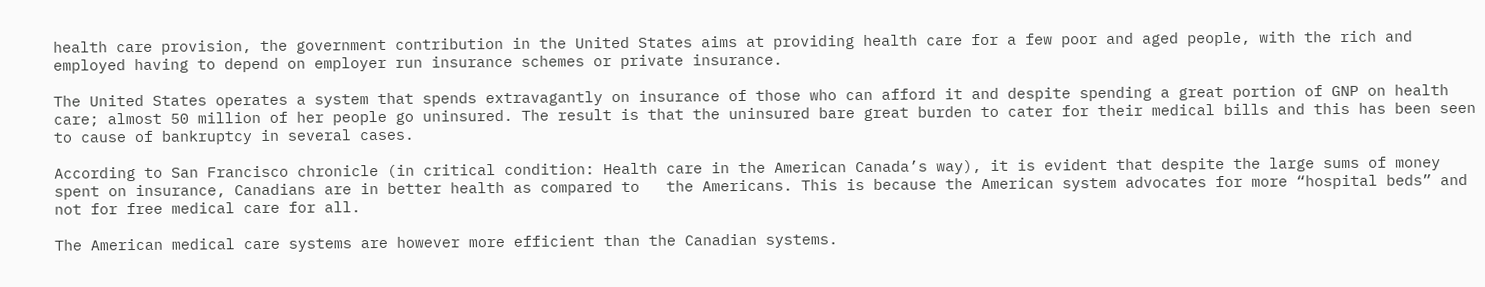health care provision, the government contribution in the United States aims at providing health care for a few poor and aged people, with the rich and employed having to depend on employer run insurance schemes or private insurance.

The United States operates a system that spends extravagantly on insurance of those who can afford it and despite spending a great portion of GNP on health care; almost 50 million of her people go uninsured. The result is that the uninsured bare great burden to cater for their medical bills and this has been seen to cause of bankruptcy in several cases.

According to San Francisco chronicle (in critical condition: Health care in the American Canada’s way), it is evident that despite the large sums of money spent on insurance, Canadians are in better health as compared to   the Americans. This is because the American system advocates for more “hospital beds” and not for free medical care for all.

The American medical care systems are however more efficient than the Canadian systems.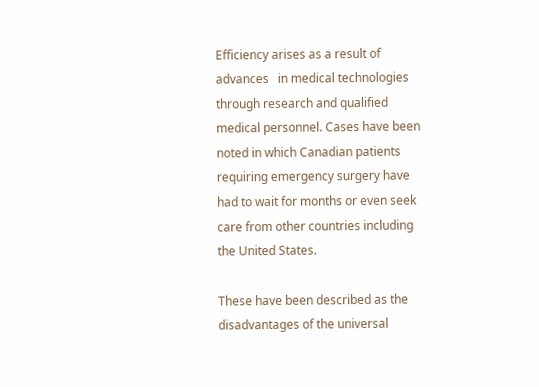Efficiency arises as a result of   advances   in medical technologies through research and qualified medical personnel. Cases have been noted in which Canadian patients requiring emergency surgery have had to wait for months or even seek care from other countries including the United States.

These have been described as the disadvantages of the universal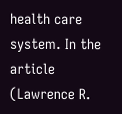health care system. In the article (Lawrence R.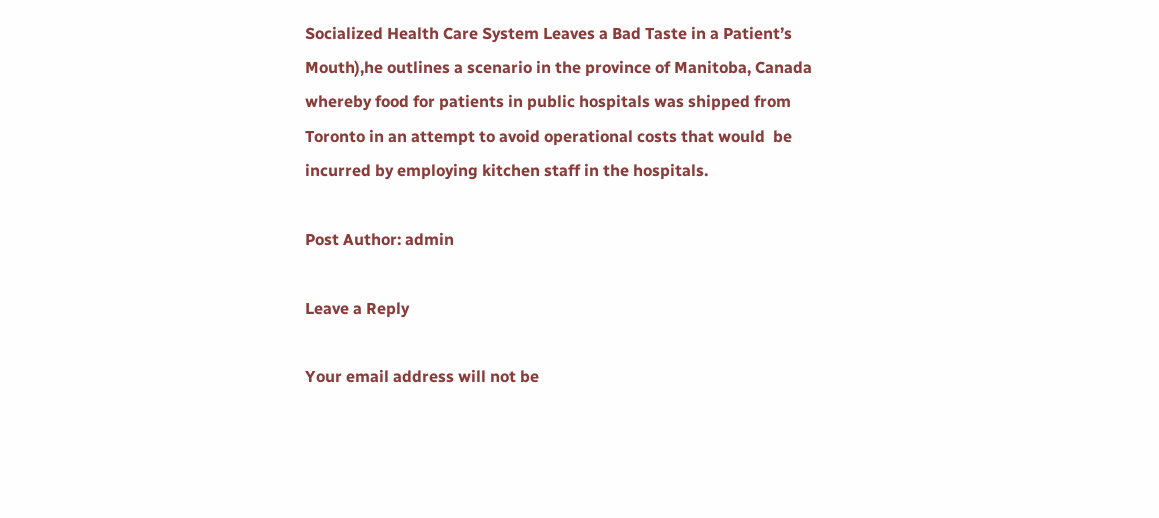Socialized Health Care System Leaves a Bad Taste in a Patient’s Mouth),he outlines a scenario in the province of Manitoba, Canada whereby food for patients in public hospitals was shipped from Toronto in an attempt to avoid operational costs that would  be incurred by employing kitchen staff in the hospitals.

Post Author: admin

Leave a Reply

Your email address will not be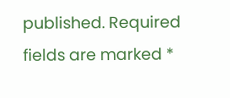published. Required fields are marked *